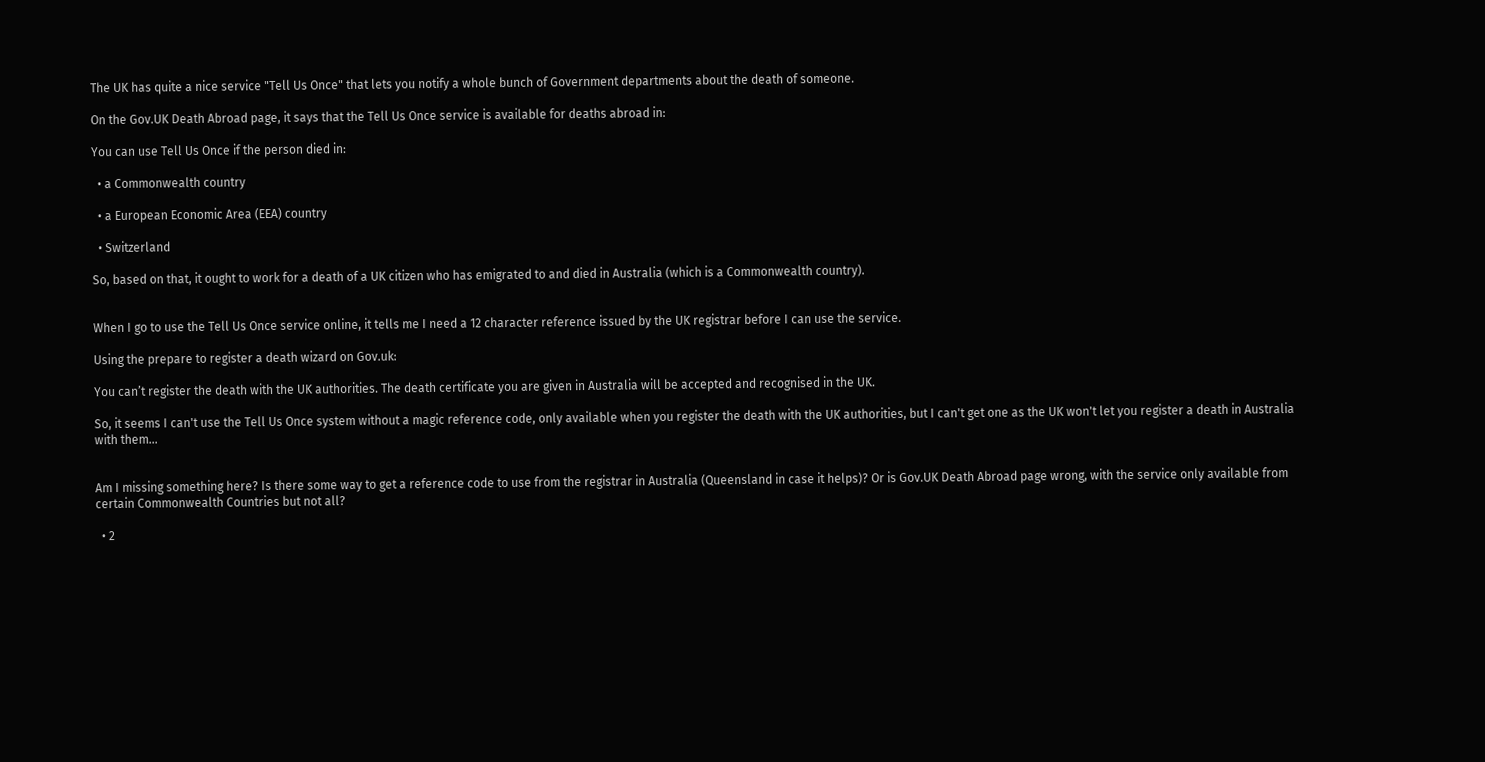The UK has quite a nice service "Tell Us Once" that lets you notify a whole bunch of Government departments about the death of someone.

On the Gov.UK Death Abroad page, it says that the Tell Us Once service is available for deaths abroad in:

You can use Tell Us Once if the person died in:

  • a Commonwealth country

  • a European Economic Area (EEA) country

  • Switzerland

So, based on that, it ought to work for a death of a UK citizen who has emigrated to and died in Australia (which is a Commonwealth country).


When I go to use the Tell Us Once service online, it tells me I need a 12 character reference issued by the UK registrar before I can use the service.

Using the prepare to register a death wizard on Gov.uk:

You can’t register the death with the UK authorities. The death certificate you are given in Australia will be accepted and recognised in the UK.

So, it seems I can't use the Tell Us Once system without a magic reference code, only available when you register the death with the UK authorities, but I can't get one as the UK won't let you register a death in Australia with them...


Am I missing something here? Is there some way to get a reference code to use from the registrar in Australia (Queensland in case it helps)? Or is Gov.UK Death Abroad page wrong, with the service only available from certain Commonwealth Countries but not all?

  • 2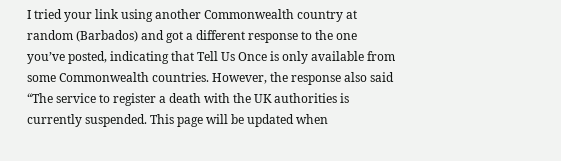I tried your link using another Commonwealth country at random (Barbados) and got a different response to the one you’ve posted, indicating that Tell Us Once is only available from some Commonwealth countries. However, the response also said “The service to register a death with the UK authorities is currently suspended. This page will be updated when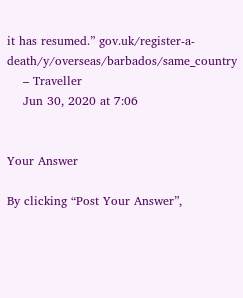it has resumed.” gov.uk/register-a-death/y/overseas/barbados/same_country
    – Traveller
    Jun 30, 2020 at 7:06


Your Answer

By clicking “Post Your Answer”,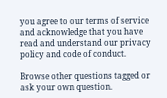you agree to our terms of service and acknowledge that you have read and understand our privacy policy and code of conduct.

Browse other questions tagged or ask your own question.